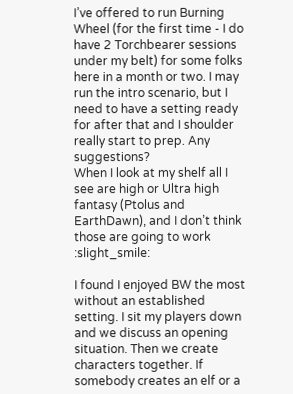I’ve offered to run Burning Wheel (for the first time - I do have 2 Torchbearer sessions under my belt) for some folks here in a month or two. I may run the intro scenario, but I need to have a setting ready for after that and I shoulder really start to prep. Any suggestions?
When I look at my shelf all I see are high or Ultra high fantasy (Ptolus and EarthDawn), and I don’t think those are going to work :slight_smile:

I found I enjoyed BW the most without an established setting. I sit my players down and we discuss an opening situation. Then we create characters together. If somebody creates an elf or a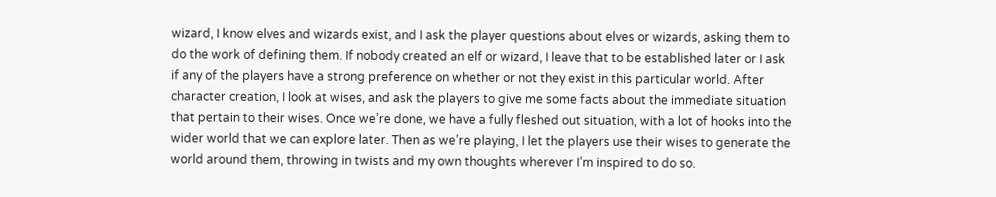wizard, I know elves and wizards exist, and I ask the player questions about elves or wizards, asking them to do the work of defining them. If nobody created an elf or wizard, I leave that to be established later or I ask if any of the players have a strong preference on whether or not they exist in this particular world. After character creation, I look at wises, and ask the players to give me some facts about the immediate situation that pertain to their wises. Once we’re done, we have a fully fleshed out situation, with a lot of hooks into the wider world that we can explore later. Then as we’re playing, I let the players use their wises to generate the world around them, throwing in twists and my own thoughts wherever I’m inspired to do so.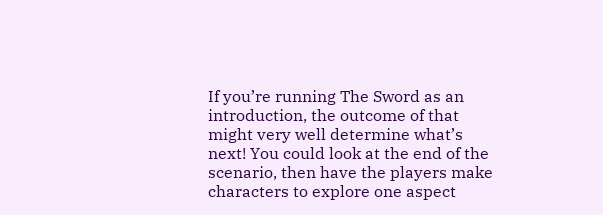If you’re running The Sword as an introduction, the outcome of that might very well determine what’s next! You could look at the end of the scenario, then have the players make characters to explore one aspect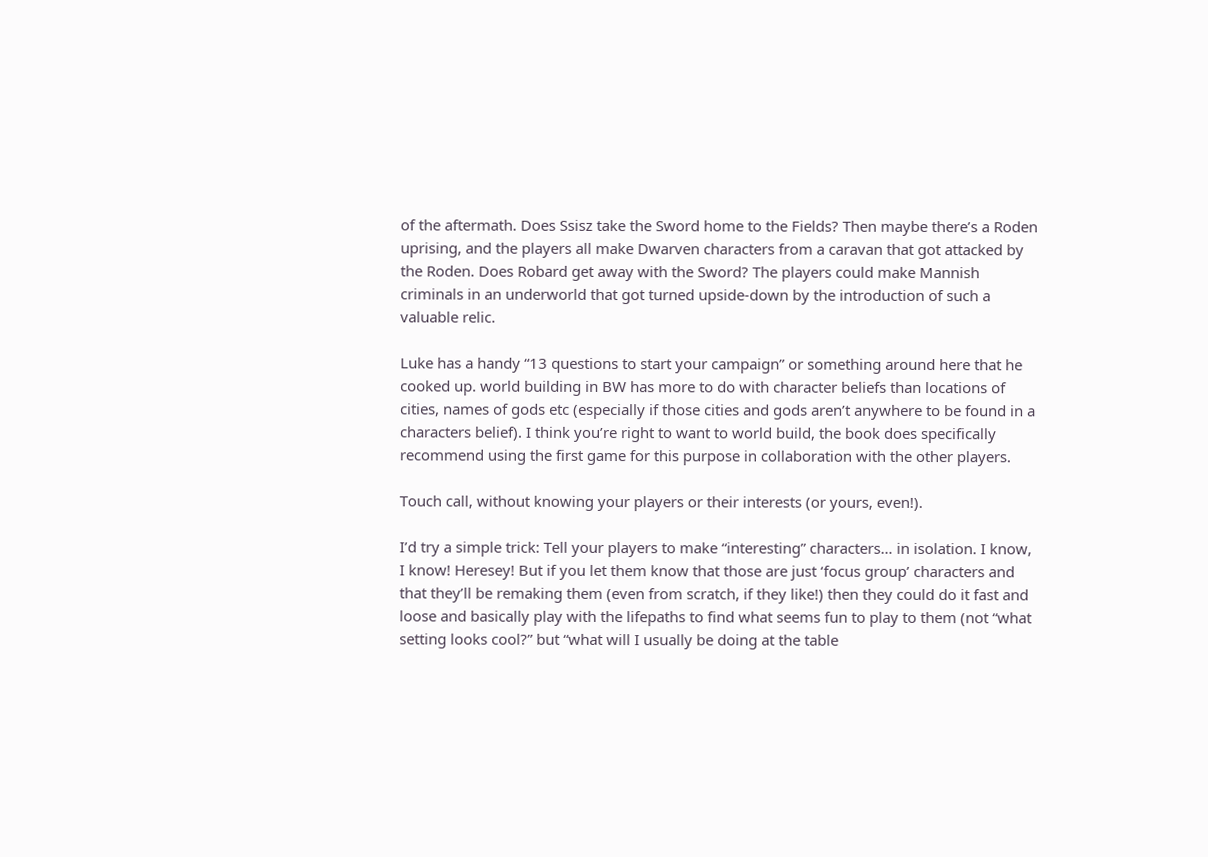of the aftermath. Does Ssisz take the Sword home to the Fields? Then maybe there’s a Roden uprising, and the players all make Dwarven characters from a caravan that got attacked by the Roden. Does Robard get away with the Sword? The players could make Mannish criminals in an underworld that got turned upside-down by the introduction of such a valuable relic.

Luke has a handy “13 questions to start your campaign” or something around here that he cooked up. world building in BW has more to do with character beliefs than locations of cities, names of gods etc (especially if those cities and gods aren’t anywhere to be found in a characters belief). I think you’re right to want to world build, the book does specifically recommend using the first game for this purpose in collaboration with the other players.

Touch call, without knowing your players or their interests (or yours, even!).

I’d try a simple trick: Tell your players to make “interesting” characters… in isolation. I know, I know! Heresey! But if you let them know that those are just ‘focus group’ characters and that they’ll be remaking them (even from scratch, if they like!) then they could do it fast and loose and basically play with the lifepaths to find what seems fun to play to them (not “what setting looks cool?” but “what will I usually be doing at the table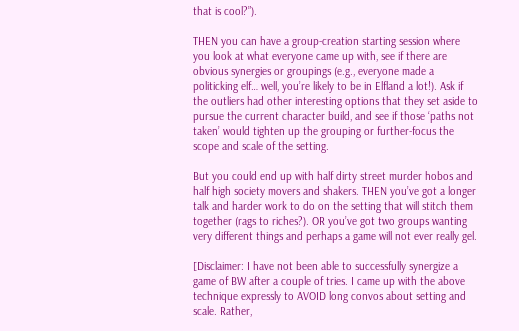that is cool?”).

THEN you can have a group-creation starting session where you look at what everyone came up with, see if there are obvious synergies or groupings (e.g., everyone made a politicking elf… well, you’re likely to be in Elfland a lot!). Ask if the outliers had other interesting options that they set aside to pursue the current character build, and see if those ‘paths not taken’ would tighten up the grouping or further-focus the scope and scale of the setting.

But you could end up with half dirty street murder hobos and half high society movers and shakers. THEN you’ve got a longer talk and harder work to do on the setting that will stitch them together (rags to riches?). OR you’ve got two groups wanting very different things and perhaps a game will not ever really gel.

[Disclaimer: I have not been able to successfully synergize a game of BW after a couple of tries. I came up with the above technique expressly to AVOID long convos about setting and scale. Rather,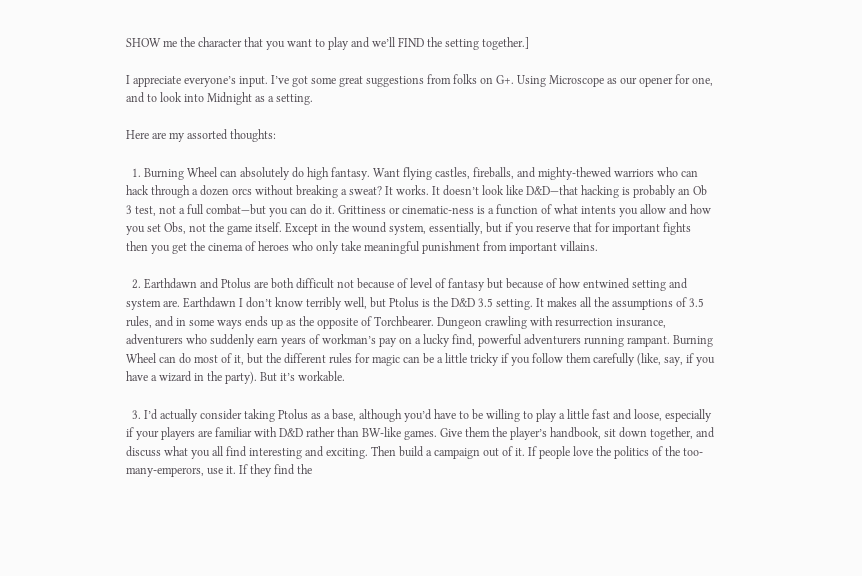SHOW me the character that you want to play and we’ll FIND the setting together.]

I appreciate everyone’s input. I’ve got some great suggestions from folks on G+. Using Microscope as our opener for one, and to look into Midnight as a setting.

Here are my assorted thoughts:

  1. Burning Wheel can absolutely do high fantasy. Want flying castles, fireballs, and mighty-thewed warriors who can hack through a dozen orcs without breaking a sweat? It works. It doesn’t look like D&D—that hacking is probably an Ob 3 test, not a full combat—but you can do it. Grittiness or cinematic-ness is a function of what intents you allow and how you set Obs, not the game itself. Except in the wound system, essentially, but if you reserve that for important fights then you get the cinema of heroes who only take meaningful punishment from important villains.

  2. Earthdawn and Ptolus are both difficult not because of level of fantasy but because of how entwined setting and system are. Earthdawn I don’t know terribly well, but Ptolus is the D&D 3.5 setting. It makes all the assumptions of 3.5 rules, and in some ways ends up as the opposite of Torchbearer. Dungeon crawling with resurrection insurance, adventurers who suddenly earn years of workman’s pay on a lucky find, powerful adventurers running rampant. Burning Wheel can do most of it, but the different rules for magic can be a little tricky if you follow them carefully (like, say, if you have a wizard in the party). But it’s workable.

  3. I’d actually consider taking Ptolus as a base, although you’d have to be willing to play a little fast and loose, especially if your players are familiar with D&D rather than BW-like games. Give them the player’s handbook, sit down together, and discuss what you all find interesting and exciting. Then build a campaign out of it. If people love the politics of the too-many-emperors, use it. If they find the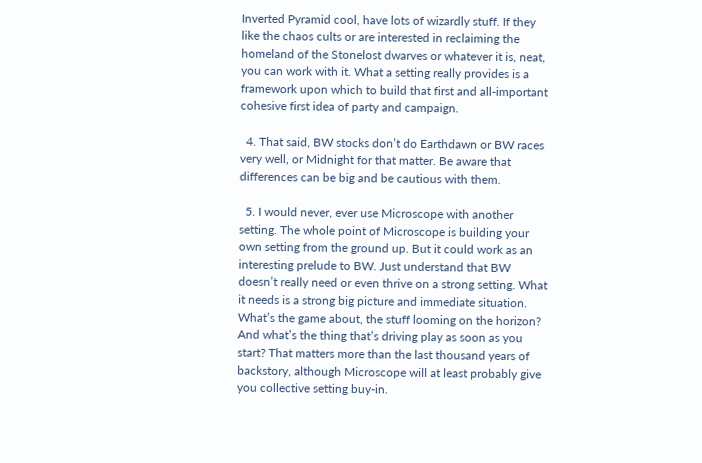Inverted Pyramid cool, have lots of wizardly stuff. If they like the chaos cults or are interested in reclaiming the homeland of the Stonelost dwarves or whatever it is, neat, you can work with it. What a setting really provides is a framework upon which to build that first and all-important cohesive first idea of party and campaign.

  4. That said, BW stocks don’t do Earthdawn or BW races very well, or Midnight for that matter. Be aware that differences can be big and be cautious with them.

  5. I would never, ever use Microscope with another setting. The whole point of Microscope is building your own setting from the ground up. But it could work as an interesting prelude to BW. Just understand that BW doesn’t really need or even thrive on a strong setting. What it needs is a strong big picture and immediate situation. What’s the game about, the stuff looming on the horizon? And what’s the thing that’s driving play as soon as you start? That matters more than the last thousand years of backstory, although Microscope will at least probably give you collective setting buy-in.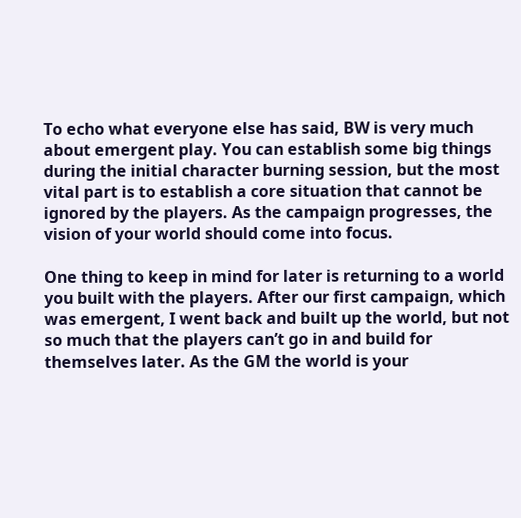To echo what everyone else has said, BW is very much about emergent play. You can establish some big things during the initial character burning session, but the most vital part is to establish a core situation that cannot be ignored by the players. As the campaign progresses, the vision of your world should come into focus.

One thing to keep in mind for later is returning to a world you built with the players. After our first campaign, which was emergent, I went back and built up the world, but not so much that the players can’t go in and build for themselves later. As the GM the world is your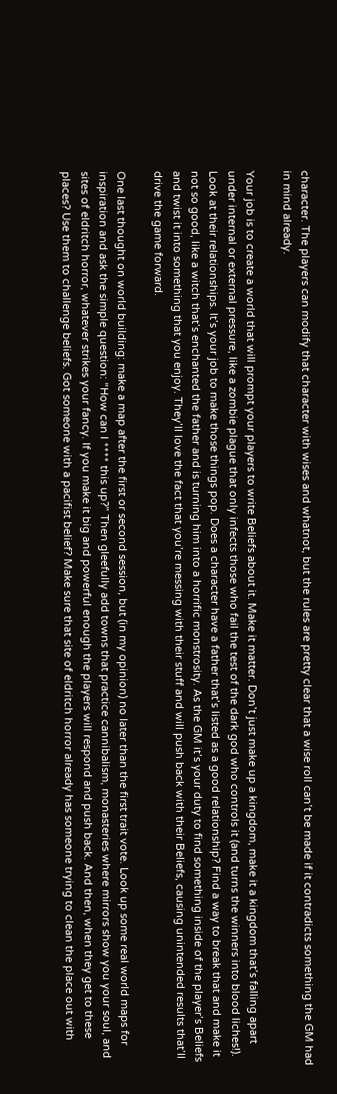character. The players can modify that character with wises and whatnot, but the rules are pretty clear that a wise roll can’t be made if it contradicts something the GM had in mind already.

Your job is to create a world that will prompt your players to write Beliefs about it. Make it matter. Don’t just make up a kingdom, make it a kingdom that’s falling apart under internal or external pressure, like a zombie plague that only infects those who fail the test of the dark god who controls it (and turns the winners into blood liches!). Look at their relationships. It’s your job to make those things pop. Does a character have a father that’s listed as a good relationship? Find a way to break that and make it not so good, like a witch that’s enchanted the father and is turning him into a horrific monstrosity. As the GM it’s your duty to find something inside of the player’s Beliefs and twist it into something that you enjoy. They’ll love the fact that you’re messing with their stuff and will push back with their Beliefs, causing unintended results that’ll drive the game forward.

One last thought on world building: make a map after the first or second session, but (in my opinion) no later than the first trait vote. Look up some real world maps for inspiration and ask the simple question: “How can I **** this up?” Then gleefully add towns that practice cannibalism, monasteries where mirrors show you your soul, and sites of eldritch horror, whatever strikes your fancy. If you make it big and powerful enough the players will respond and push back. And then, when they get to these places? Use them to challenge beliefs. Got someone with a pacifist belief? Make sure that site of eldritch horror already has someone trying to clean the place out with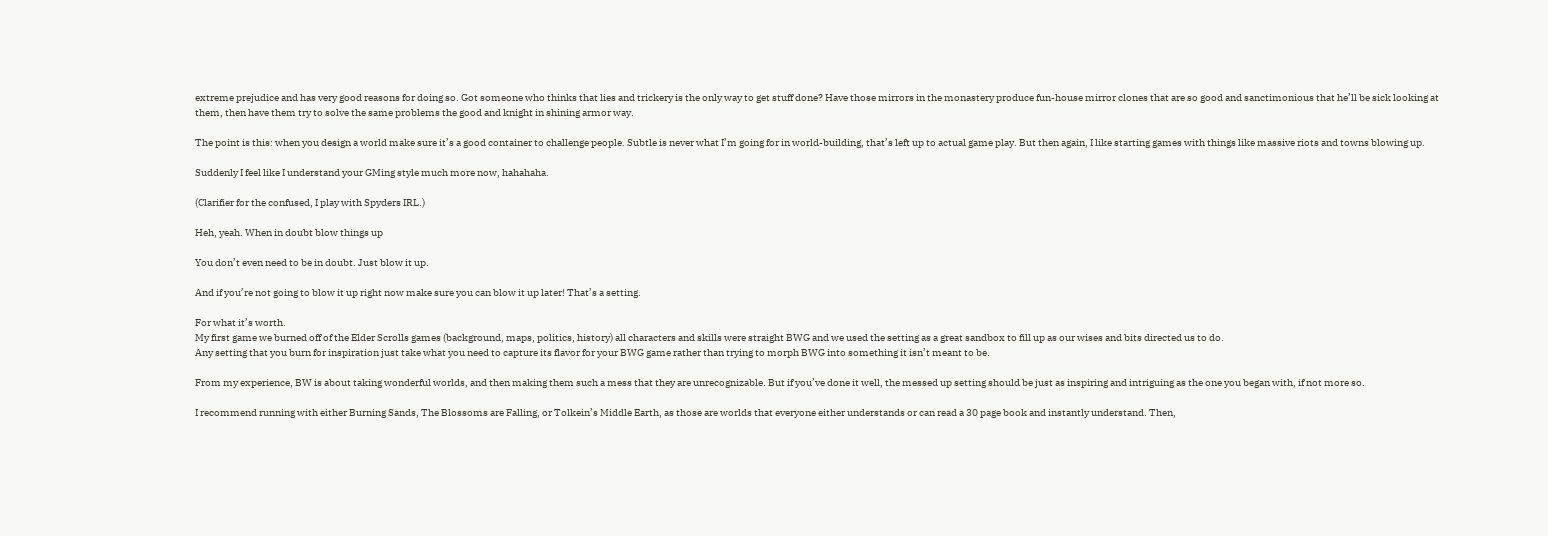extreme prejudice and has very good reasons for doing so. Got someone who thinks that lies and trickery is the only way to get stuff done? Have those mirrors in the monastery produce fun-house mirror clones that are so good and sanctimonious that he’ll be sick looking at them, then have them try to solve the same problems the good and knight in shining armor way.

The point is this: when you design a world make sure it’s a good container to challenge people. Subtle is never what I’m going for in world-building, that’s left up to actual game play. But then again, I like starting games with things like massive riots and towns blowing up.

Suddenly I feel like I understand your GMing style much more now, hahahaha.

(Clarifier for the confused, I play with Spyders IRL.)

Heh, yeah. When in doubt blow things up

You don’t even need to be in doubt. Just blow it up.

And if you’re not going to blow it up right now make sure you can blow it up later! That’s a setting.

For what it’s worth.
My first game we burned off of the Elder Scrolls games (background, maps, politics, history) all characters and skills were straight BWG and we used the setting as a great sandbox to fill up as our wises and bits directed us to do.
Any setting that you burn for inspiration just take what you need to capture its flavor for your BWG game rather than trying to morph BWG into something it isn’t meant to be.

From my experience, BW is about taking wonderful worlds, and then making them such a mess that they are unrecognizable. But if you’ve done it well, the messed up setting should be just as inspiring and intriguing as the one you began with, if not more so.

I recommend running with either Burning Sands, The Blossoms are Falling, or Tolkein’s Middle Earth, as those are worlds that everyone either understands or can read a 30 page book and instantly understand. Then,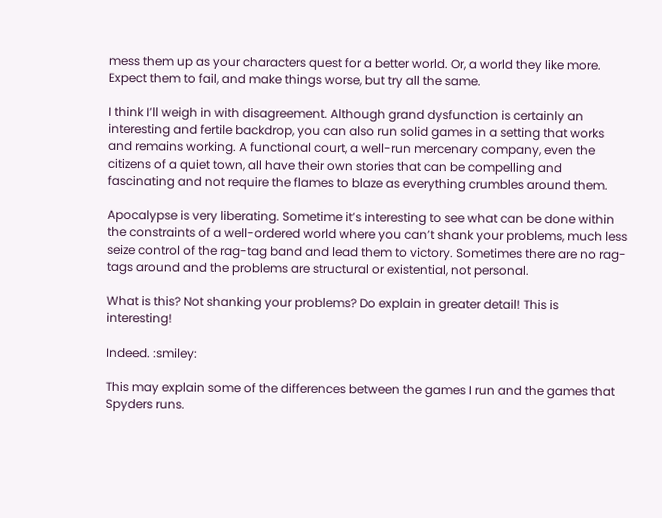mess them up as your characters quest for a better world. Or, a world they like more. Expect them to fail, and make things worse, but try all the same.

I think I’ll weigh in with disagreement. Although grand dysfunction is certainly an interesting and fertile backdrop, you can also run solid games in a setting that works and remains working. A functional court, a well-run mercenary company, even the citizens of a quiet town, all have their own stories that can be compelling and fascinating and not require the flames to blaze as everything crumbles around them.

Apocalypse is very liberating. Sometime it’s interesting to see what can be done within the constraints of a well-ordered world where you can’t shank your problems, much less seize control of the rag-tag band and lead them to victory. Sometimes there are no rag-tags around and the problems are structural or existential, not personal.

What is this? Not shanking your problems? Do explain in greater detail! This is interesting!

Indeed. :smiley:

This may explain some of the differences between the games I run and the games that Spyders runs.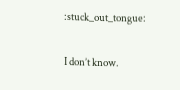:stuck_out_tongue:

I don’t know.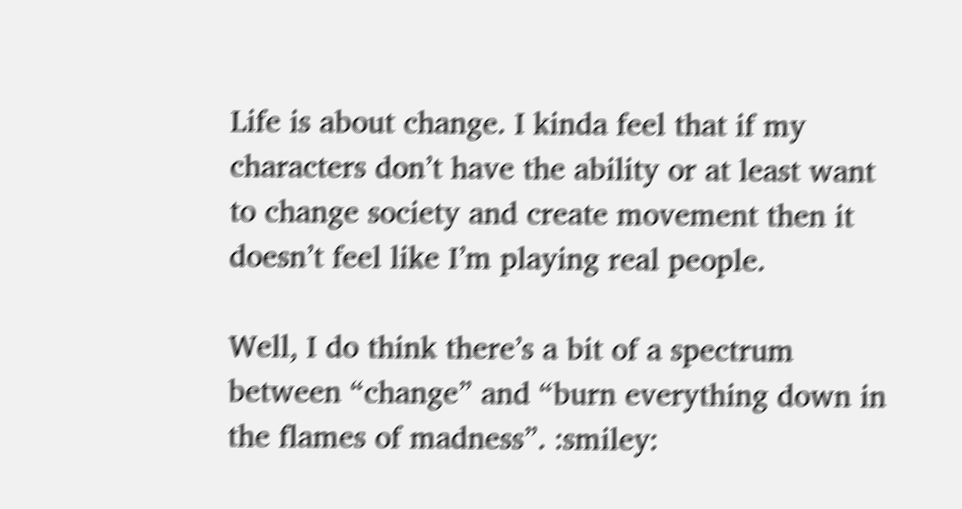Life is about change. I kinda feel that if my characters don’t have the ability or at least want to change society and create movement then it doesn’t feel like I’m playing real people.

Well, I do think there’s a bit of a spectrum between “change” and “burn everything down in the flames of madness”. :smiley: